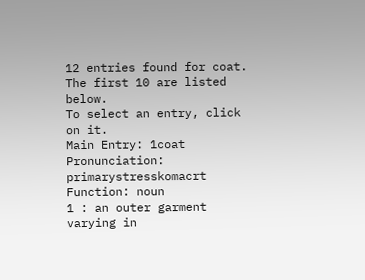12 entries found for coat. The first 10 are listed below.
To select an entry, click on it.
Main Entry: 1coat
Pronunciation: primarystresskomacrt
Function: noun
1 : an outer garment varying in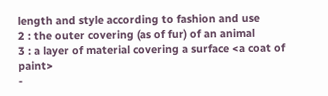length and style according to fashion and use
2 : the outer covering (as of fur) of an animal
3 : a layer of material covering a surface <a coat of paint>
-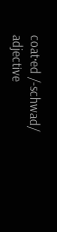coat·ed /-schwad/ adjective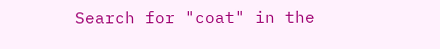Search for "coat" in the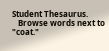Student Thesaurus.
   Browse words next to "coat."